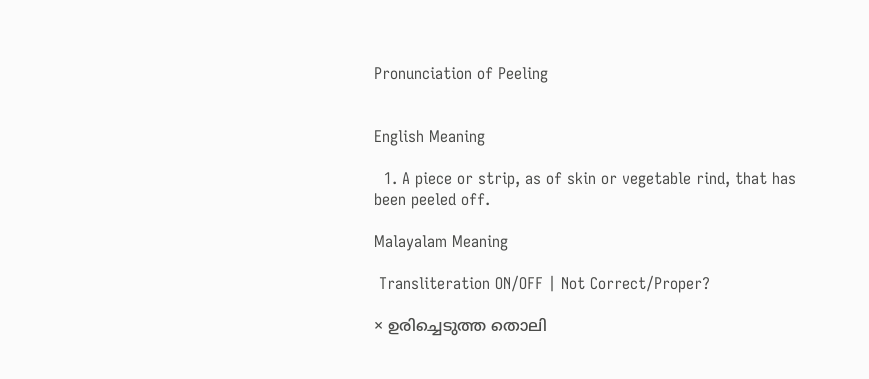Pronunciation of Peeling


English Meaning

  1. A piece or strip, as of skin or vegetable rind, that has been peeled off.

Malayalam Meaning

 Transliteration ON/OFF | Not Correct/Proper?

× ഉരിച്ചെടുത്ത തൊലി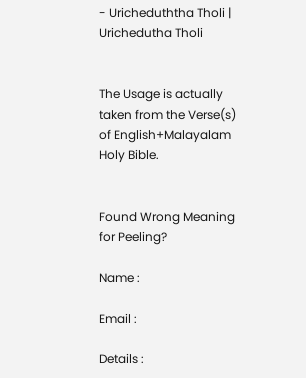- Uricheduththa Tholi | Urichedutha Tholi


The Usage is actually taken from the Verse(s) of English+Malayalam Holy Bible.


Found Wrong Meaning for Peeling?

Name :

Email :

Details :